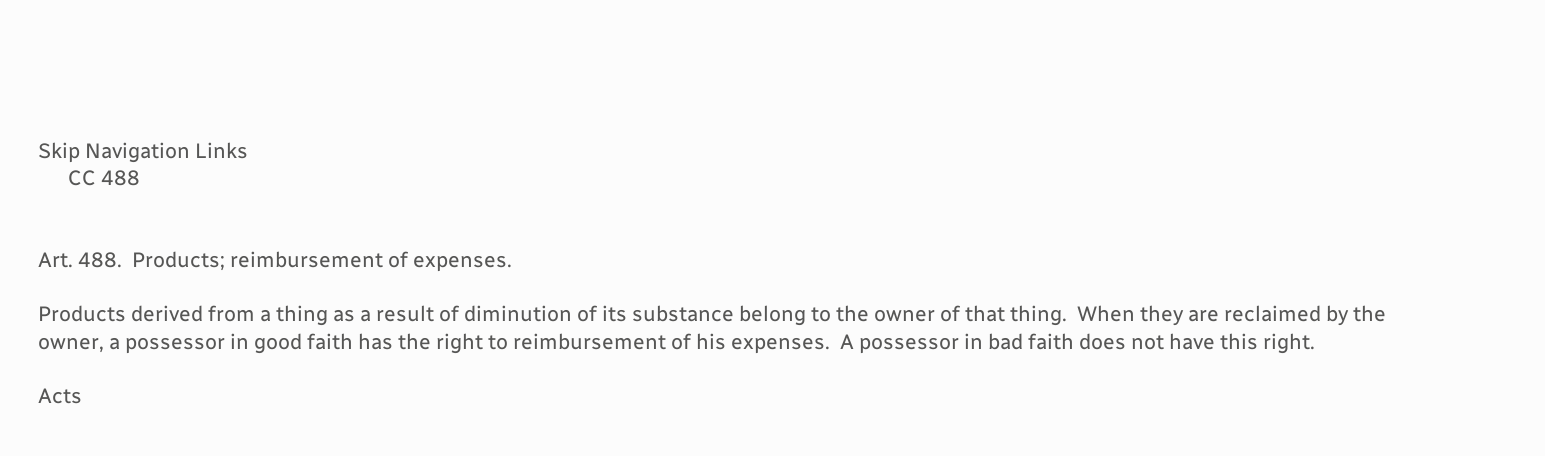Skip Navigation Links
      CC 488


Art. 488.  Products; reimbursement of expenses.

Products derived from a thing as a result of diminution of its substance belong to the owner of that thing.  When they are reclaimed by the owner, a possessor in good faith has the right to reimbursement of his expenses.  A possessor in bad faith does not have this right.

Acts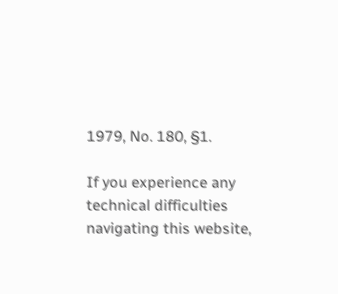1979, No. 180, §1.

If you experience any technical difficulties navigating this website,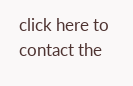click here to contact the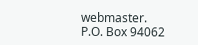webmaster.
P.O. Box 94062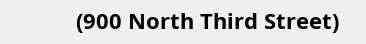(900 North Third Street)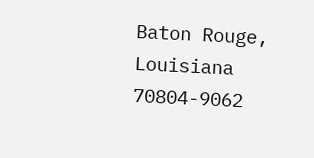Baton Rouge, Louisiana 70804-9062